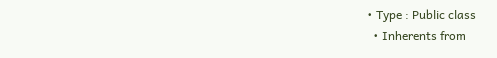• Type : Public class
  • Inherents from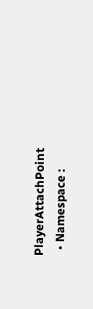PlayerAttachPoint
  • Namespace :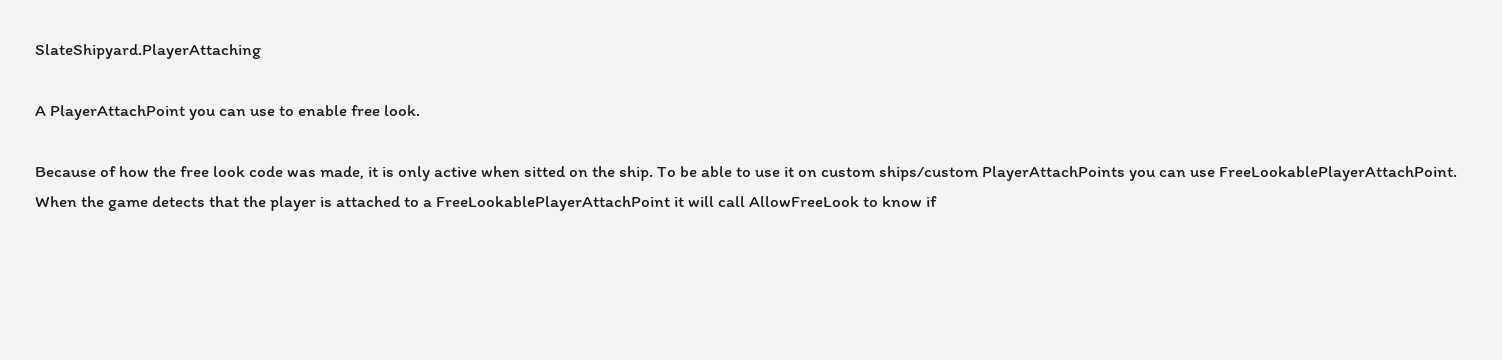SlateShipyard.PlayerAttaching

A PlayerAttachPoint you can use to enable free look.

Because of how the free look code was made, it is only active when sitted on the ship. To be able to use it on custom ships/custom PlayerAttachPoints you can use FreeLookablePlayerAttachPoint. When the game detects that the player is attached to a FreeLookablePlayerAttachPoint it will call AllowFreeLook to know if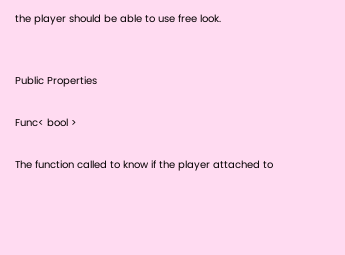the player should be able to use free look.


Public Properties

Func< bool >

The function called to know if the player attached to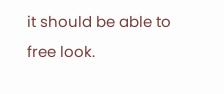it should be able to free look.